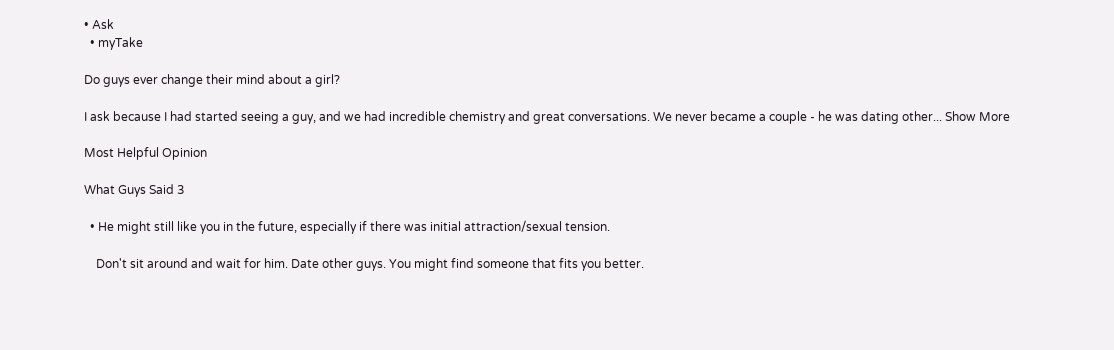• Ask
  • myTake

Do guys ever change their mind about a girl?

I ask because I had started seeing a guy, and we had incredible chemistry and great conversations. We never became a couple - he was dating other... Show More

Most Helpful Opinion

What Guys Said 3

  • He might still like you in the future, especially if there was initial attraction/sexual tension.

    Don't sit around and wait for him. Date other guys. You might find someone that fits you better.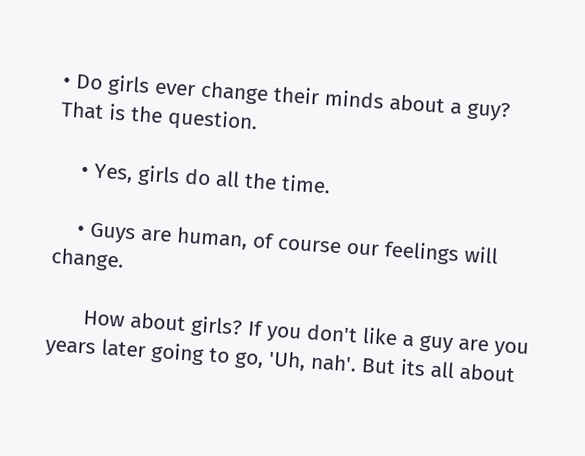• Do girls ever change their minds about a guy? That is the question.

    • Yes, girls do all the time.

    • Guys are human, of course our feelings will change.

      How about girls? If you don't like a guy are you years later going to go, 'Uh, nah'. But its all about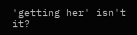'getting her' isn't it?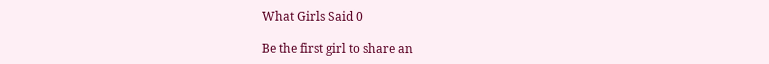What Girls Said 0

Be the first girl to share an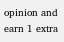opinion and earn 1 extra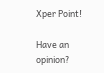Xper Point!

Have an opinion?